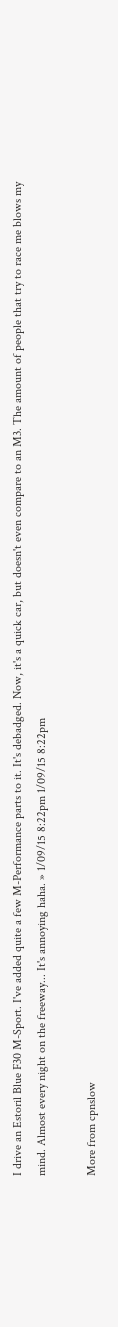I drive an Estoril Blue F30 M-Sport. I've added quite a few M-Performance parts to it. It's debadged. Now, it's a quick car, but doesn't even compare to an M3. The amount of people that try to race me blows my mind. Almost every night on the freeway... It's annoying haha. » 1/09/15 8:22pm 1/09/15 8:22pm

More from cpnslow